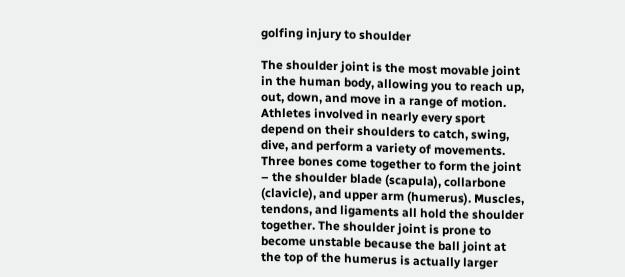golfing injury to shoulder

The shoulder joint is the most movable joint in the human body, allowing you to reach up, out, down, and move in a range of motion. Athletes involved in nearly every sport depend on their shoulders to catch, swing, dive, and perform a variety of movements. Three bones come together to form the joint – the shoulder blade (scapula), collarbone (clavicle), and upper arm (humerus). Muscles, tendons, and ligaments all hold the shoulder together. The shoulder joint is prone to become unstable because the ball joint at the top of the humerus is actually larger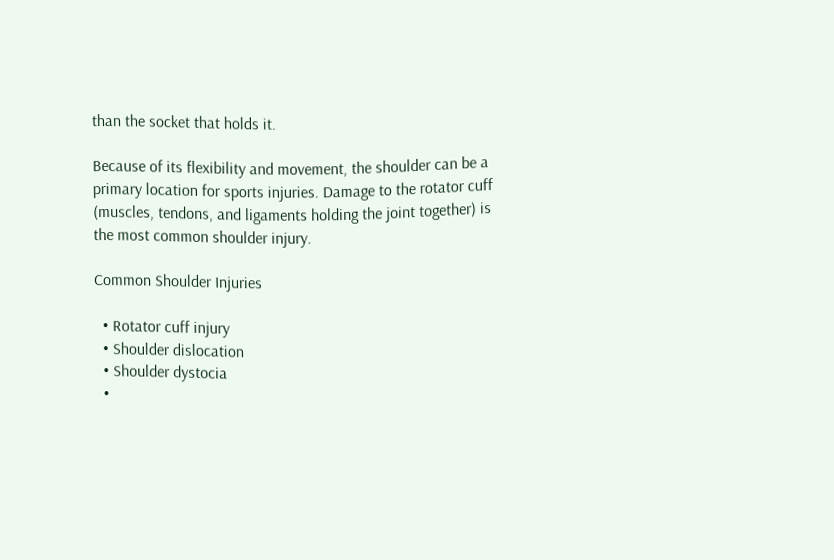than the socket that holds it.

Because of its flexibility and movement, the shoulder can be a primary location for sports injuries. Damage to the rotator cuff (muscles, tendons, and ligaments holding the joint together) is the most common shoulder injury.

Common Shoulder Injuries

  • Rotator cuff injury
  • Shoulder dislocation
  • Shoulder dystocia
  •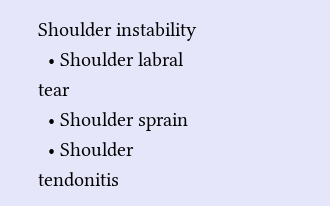Shoulder instability
  • Shoulder labral tear
  • Shoulder sprain
  • Shoulder tendonitis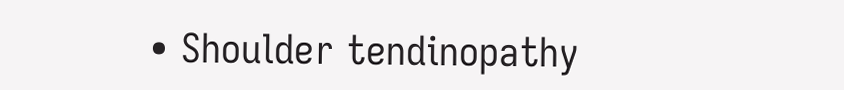• Shoulder tendinopathy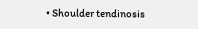• Shoulder tendinosis